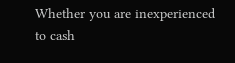Whether you are inexperienced to cash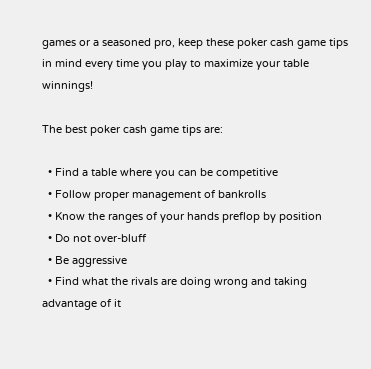games or a seasoned pro, keep these poker cash game tips in mind every time you play to maximize your table winnings!

The best poker cash game tips are:

  • Find a table where you can be competitive
  • Follow proper management of bankrolls
  • Know the ranges of your hands preflop by position
  • Do not over-bluff
  • Be aggressive
  • Find what the rivals are doing wrong and taking advantage of it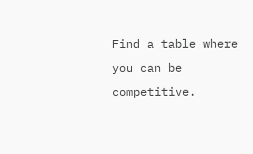Find a table where you can be competitive.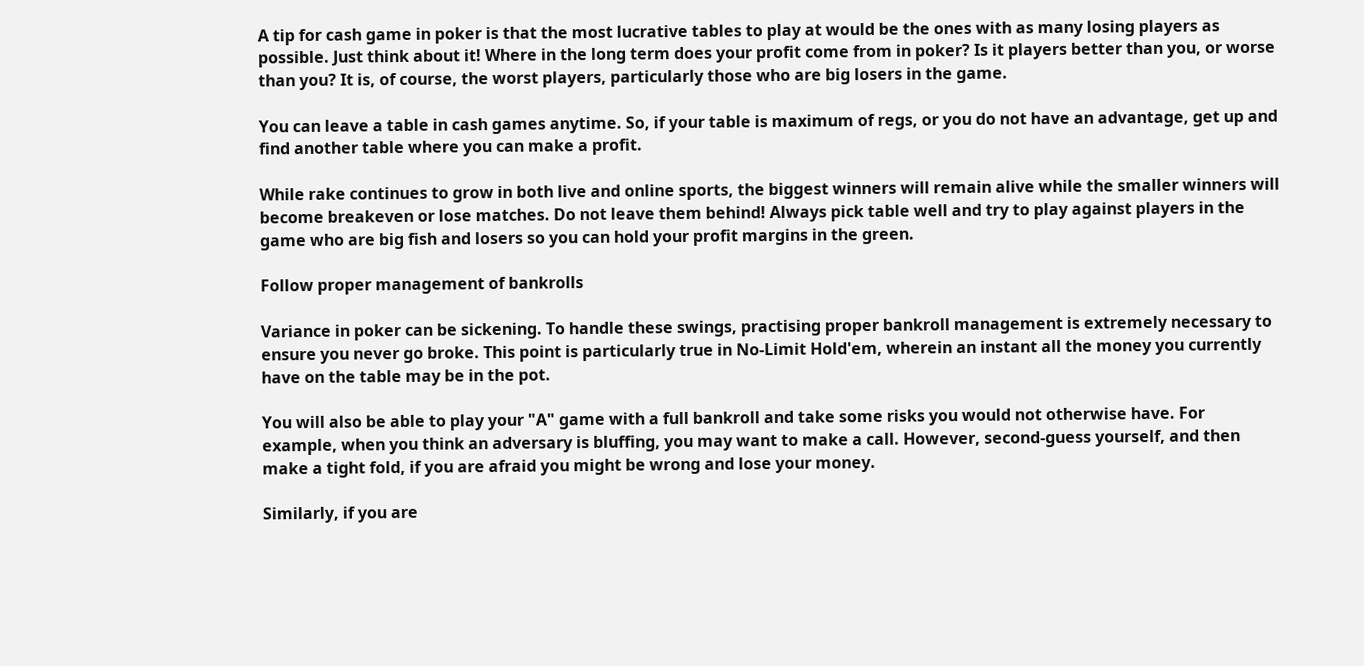A tip for cash game in poker is that the most lucrative tables to play at would be the ones with as many losing players as possible. Just think about it! Where in the long term does your profit come from in poker? Is it players better than you, or worse than you? It is, of course, the worst players, particularly those who are big losers in the game.

You can leave a table in cash games anytime. So, if your table is maximum of regs, or you do not have an advantage, get up and find another table where you can make a profit.

While rake continues to grow in both live and online sports, the biggest winners will remain alive while the smaller winners will become breakeven or lose matches. Do not leave them behind! Always pick table well and try to play against players in the game who are big fish and losers so you can hold your profit margins in the green.

Follow proper management of bankrolls

Variance in poker can be sickening. To handle these swings, practising proper bankroll management is extremely necessary to ensure you never go broke. This point is particularly true in No-Limit Hold'em, wherein an instant all the money you currently have on the table may be in the pot.

You will also be able to play your "A" game with a full bankroll and take some risks you would not otherwise have. For example, when you think an adversary is bluffing, you may want to make a call. However, second-guess yourself, and then make a tight fold, if you are afraid you might be wrong and lose your money.

Similarly, if you are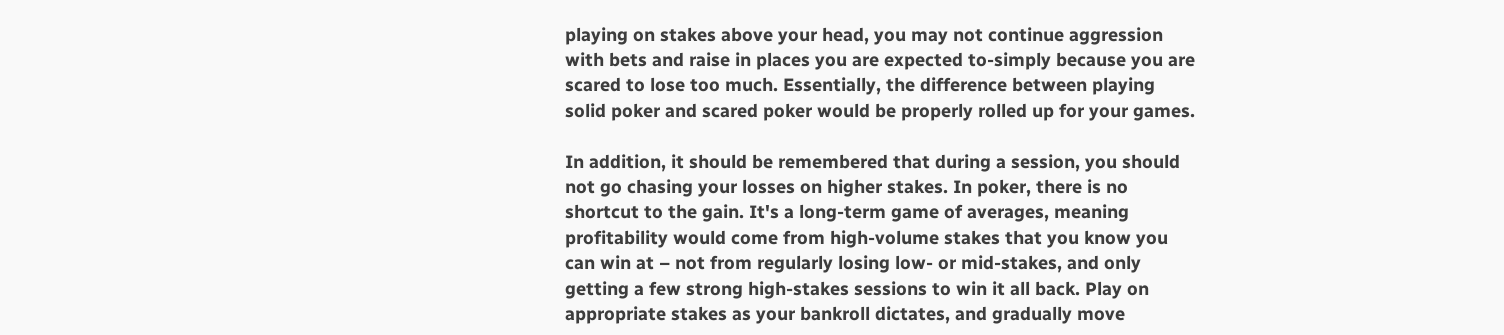playing on stakes above your head, you may not continue aggression with bets and raise in places you are expected to-simply because you are scared to lose too much. Essentially, the difference between playing solid poker and scared poker would be properly rolled up for your games.

In addition, it should be remembered that during a session, you should not go chasing your losses on higher stakes. In poker, there is no shortcut to the gain. It's a long-term game of averages, meaning profitability would come from high-volume stakes that you know you can win at – not from regularly losing low- or mid-stakes, and only getting a few strong high-stakes sessions to win it all back. Play on appropriate stakes as your bankroll dictates, and gradually move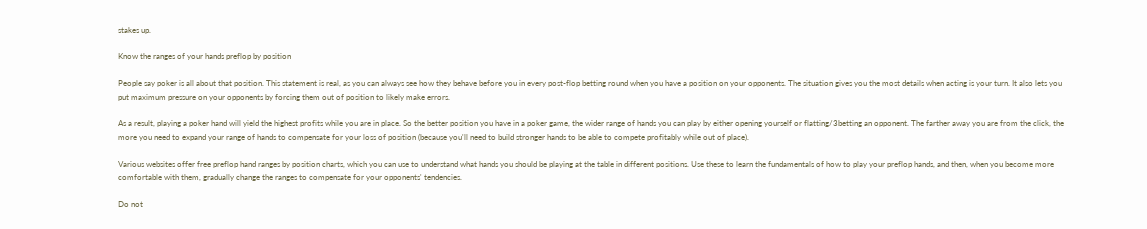stakes up.

Know the ranges of your hands preflop by position

People say poker is all about that position. This statement is real, as you can always see how they behave before you in every post-flop betting round when you have a position on your opponents. The situation gives you the most details when acting is your turn. It also lets you put maximum pressure on your opponents by forcing them out of position to likely make errors.

As a result, playing a poker hand will yield the highest profits while you are in place. So the better position you have in a poker game, the wider range of hands you can play by either opening yourself or flatting/3betting an opponent. The farther away you are from the click, the more you need to expand your range of hands to compensate for your loss of position (because you'll need to build stronger hands to be able to compete profitably while out of place).

Various websites offer free preflop hand ranges by position charts, which you can use to understand what hands you should be playing at the table in different positions. Use these to learn the fundamentals of how to play your preflop hands, and then, when you become more comfortable with them, gradually change the ranges to compensate for your opponents' tendencies.

Do not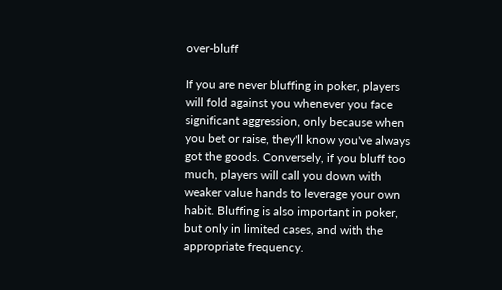over-bluff

If you are never bluffing in poker, players will fold against you whenever you face significant aggression, only because when you bet or raise, they'll know you've always got the goods. Conversely, if you bluff too much, players will call you down with weaker value hands to leverage your own habit. Bluffing is also important in poker, but only in limited cases, and with the appropriate frequency.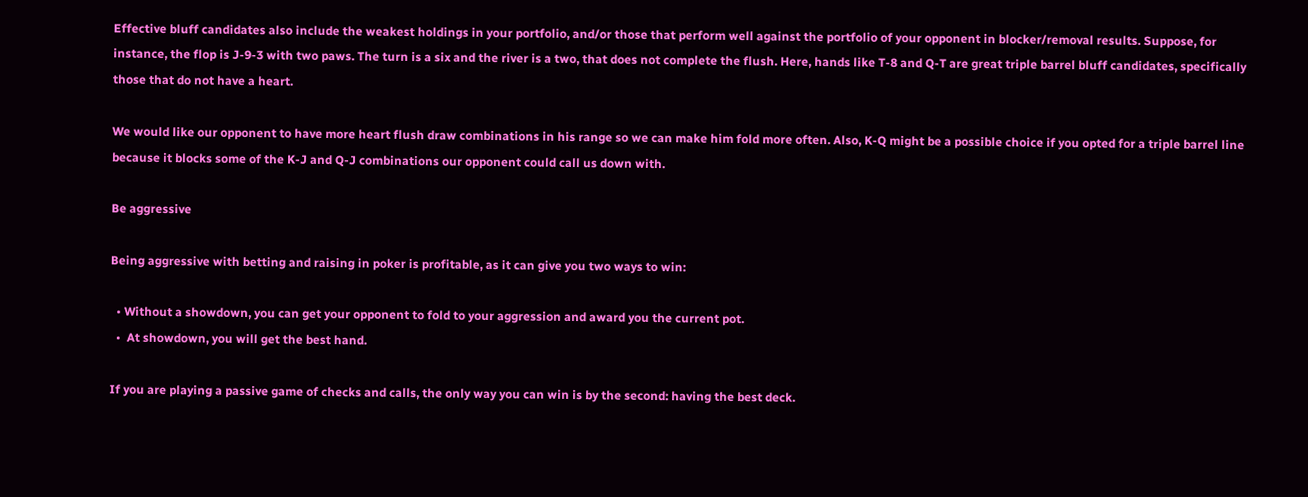Effective bluff candidates also include the weakest holdings in your portfolio, and/or those that perform well against the portfolio of your opponent in blocker/removal results. Suppose, for instance, the flop is J-9-3 with two paws. The turn is a six and the river is a two, that does not complete the flush. Here, hands like T-8 and Q-T are great triple barrel bluff candidates, specifically those that do not have a heart.

We would like our opponent to have more heart flush draw combinations in his range so we can make him fold more often. Also, K-Q might be a possible choice if you opted for a triple barrel line because it blocks some of the K-J and Q-J combinations our opponent could call us down with.

Be aggressive

Being aggressive with betting and raising in poker is profitable, as it can give you two ways to win:

  • Without a showdown, you can get your opponent to fold to your aggression and award you the current pot.
  •  At showdown, you will get the best hand.

If you are playing a passive game of checks and calls, the only way you can win is by the second: having the best deck.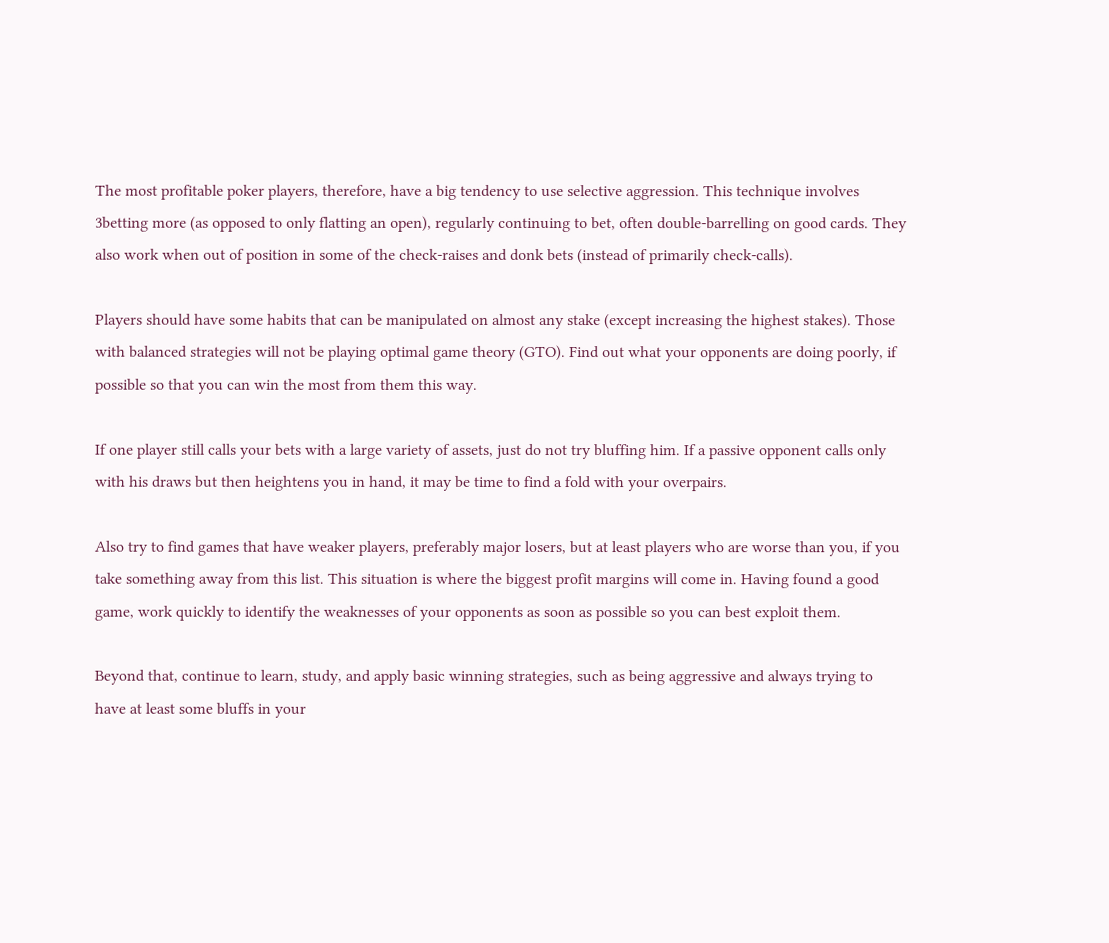The most profitable poker players, therefore, have a big tendency to use selective aggression. This technique involves 3betting more (as opposed to only flatting an open), regularly continuing to bet, often double-barrelling on good cards. They also work when out of position in some of the check-raises and donk bets (instead of primarily check-calls).

Players should have some habits that can be manipulated on almost any stake (except increasing the highest stakes). Those with balanced strategies will not be playing optimal game theory (GTO). Find out what your opponents are doing poorly, if possible so that you can win the most from them this way.

If one player still calls your bets with a large variety of assets, just do not try bluffing him. If a passive opponent calls only with his draws but then heightens you in hand, it may be time to find a fold with your overpairs.

Also try to find games that have weaker players, preferably major losers, but at least players who are worse than you, if you take something away from this list. This situation is where the biggest profit margins will come in. Having found a good game, work quickly to identify the weaknesses of your opponents as soon as possible so you can best exploit them.

Beyond that, continue to learn, study, and apply basic winning strategies, such as being aggressive and always trying to have at least some bluffs in your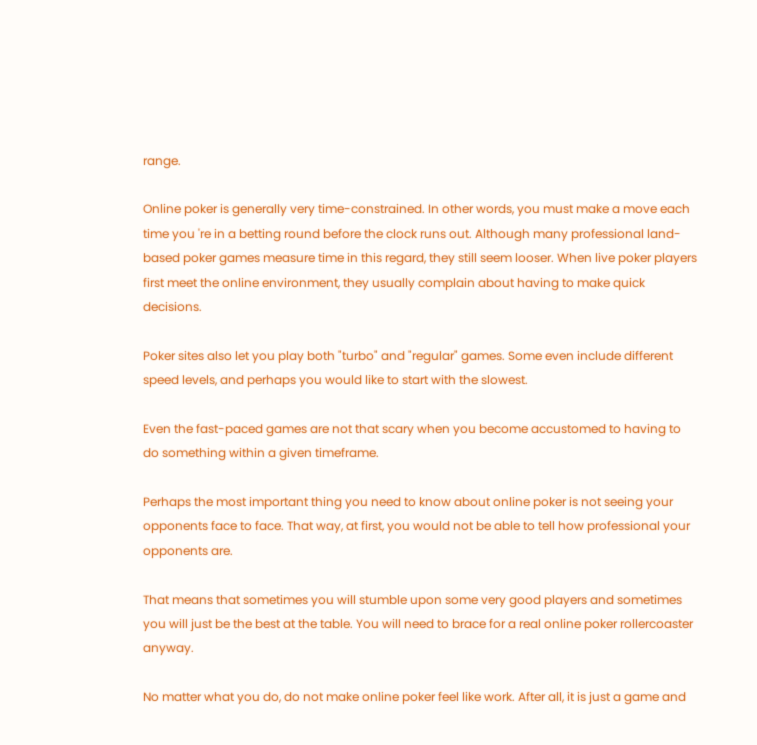range.

Online poker is generally very time-constrained. In other words, you must make a move each time you 're in a betting round before the clock runs out. Although many professional land-based poker games measure time in this regard, they still seem looser. When live poker players first meet the online environment, they usually complain about having to make quick decisions.

Poker sites also let you play both "turbo" and "regular" games. Some even include different speed levels, and perhaps you would like to start with the slowest.

Even the fast-paced games are not that scary when you become accustomed to having to do something within a given timeframe.

Perhaps the most important thing you need to know about online poker is not seeing your opponents face to face. That way, at first, you would not be able to tell how professional your opponents are.

That means that sometimes you will stumble upon some very good players and sometimes you will just be the best at the table. You will need to brace for a real online poker rollercoaster anyway.

No matter what you do, do not make online poker feel like work. After all, it is just a game and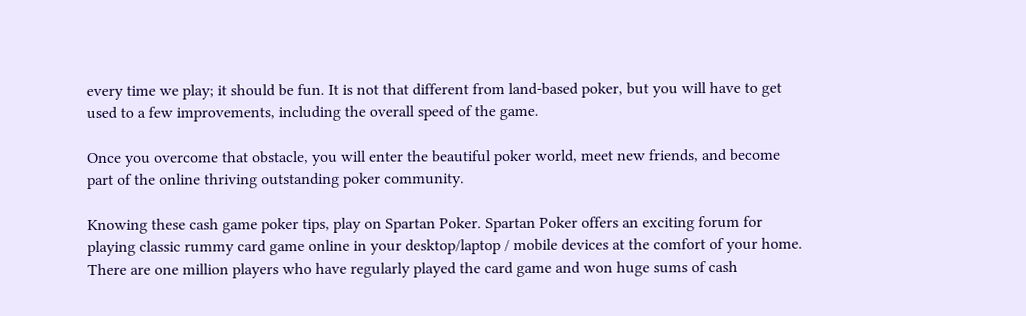every time we play; it should be fun. It is not that different from land-based poker, but you will have to get used to a few improvements, including the overall speed of the game.

Once you overcome that obstacle, you will enter the beautiful poker world, meet new friends, and become part of the online thriving outstanding poker community.

Knowing these cash game poker tips, play on Spartan Poker. Spartan Poker offers an exciting forum for playing classic rummy card game online in your desktop/laptop / mobile devices at the comfort of your home. There are one million players who have regularly played the card game and won huge sums of cash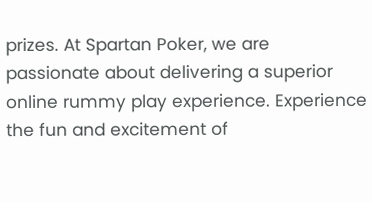prizes. At Spartan Poker, we are passionate about delivering a superior online rummy play experience. Experience the fun and excitement of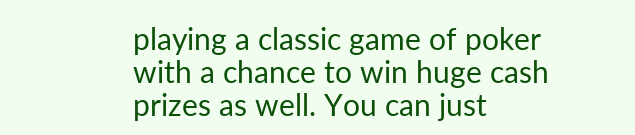playing a classic game of poker with a chance to win huge cash prizes as well. You can just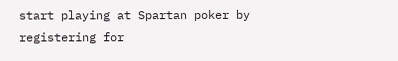start playing at Spartan poker by registering for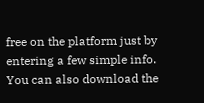free on the platform just by entering a few simple info. You can also download the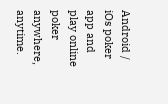Android / iOs poker app and play online poker anywhere, anytime.